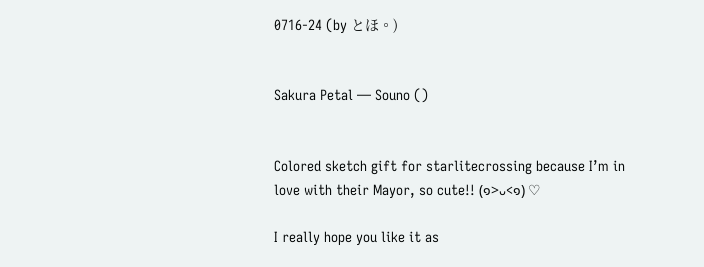0716-24 (by とほ。)


Sakura Petal — Souno ()


Colored sketch gift for starlitecrossing because I’m in love with their Mayor, so cute!! (๑>ᴗ<๑) ♡

I really hope you like it as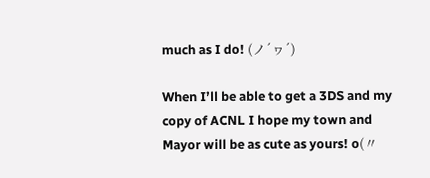much as I do! (ノ´ヮ´)

When I’ll be able to get a 3DS and my copy of ACNL I hope my town and Mayor will be as cute as yours! o(〃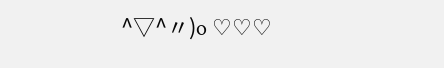^▽^〃)o ♡♡♡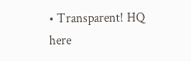• Transparent! HQ here